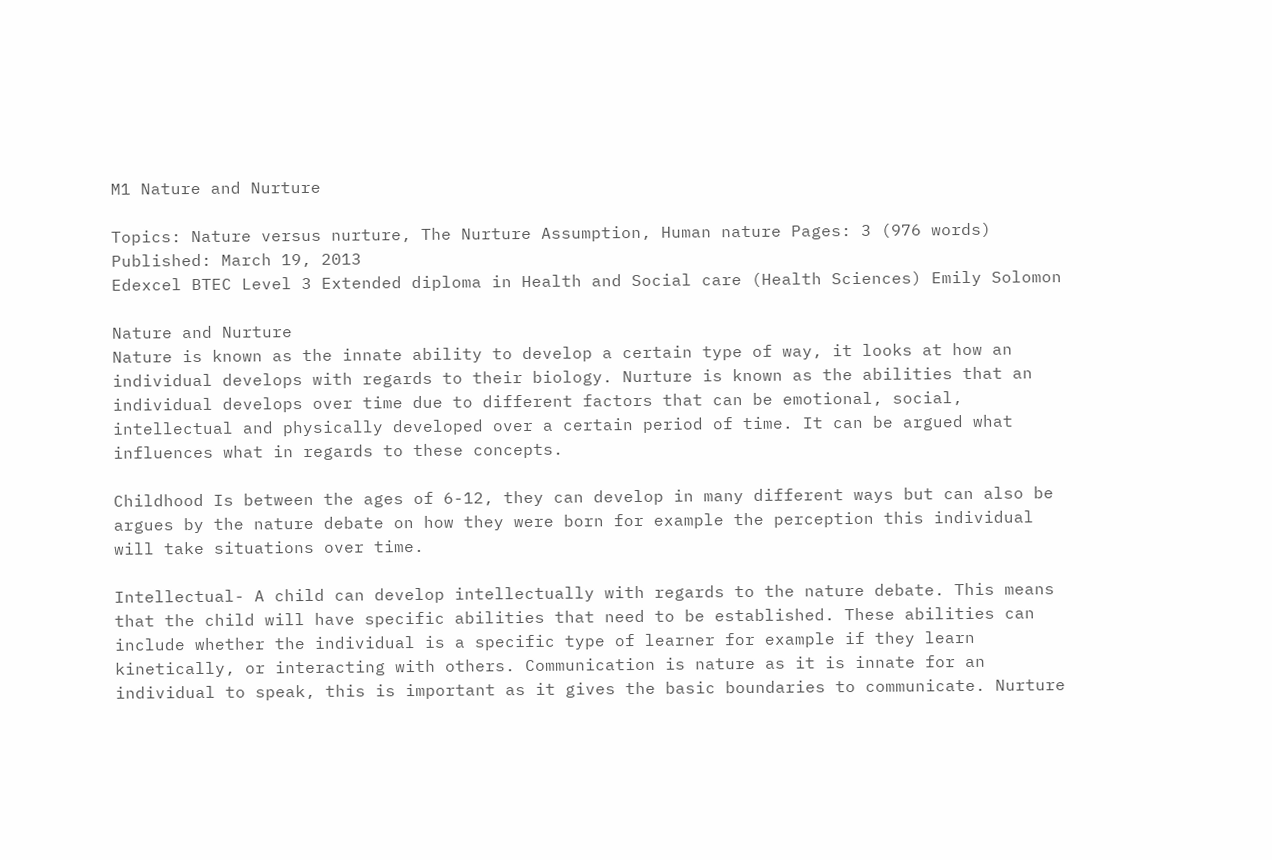M1 Nature and Nurture

Topics: Nature versus nurture, The Nurture Assumption, Human nature Pages: 3 (976 words) Published: March 19, 2013
Edexcel BTEC Level 3 Extended diploma in Health and Social care (Health Sciences) Emily Solomon

Nature and Nurture
Nature is known as the innate ability to develop a certain type of way, it looks at how an individual develops with regards to their biology. Nurture is known as the abilities that an individual develops over time due to different factors that can be emotional, social, intellectual and physically developed over a certain period of time. It can be argued what influences what in regards to these concepts.

Childhood Is between the ages of 6-12, they can develop in many different ways but can also be argues by the nature debate on how they were born for example the perception this individual will take situations over time.

Intellectual- A child can develop intellectually with regards to the nature debate. This means that the child will have specific abilities that need to be established. These abilities can include whether the individual is a specific type of learner for example if they learn kinetically, or interacting with others. Communication is nature as it is innate for an individual to speak, this is important as it gives the basic boundaries to communicate. Nurture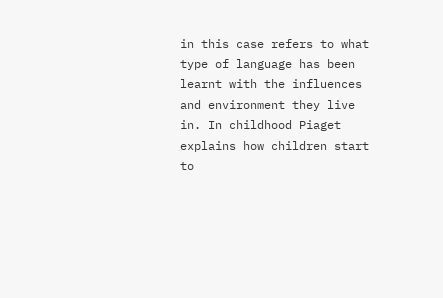in this case refers to what type of language has been learnt with the influences and environment they live in. In childhood Piaget explains how children start to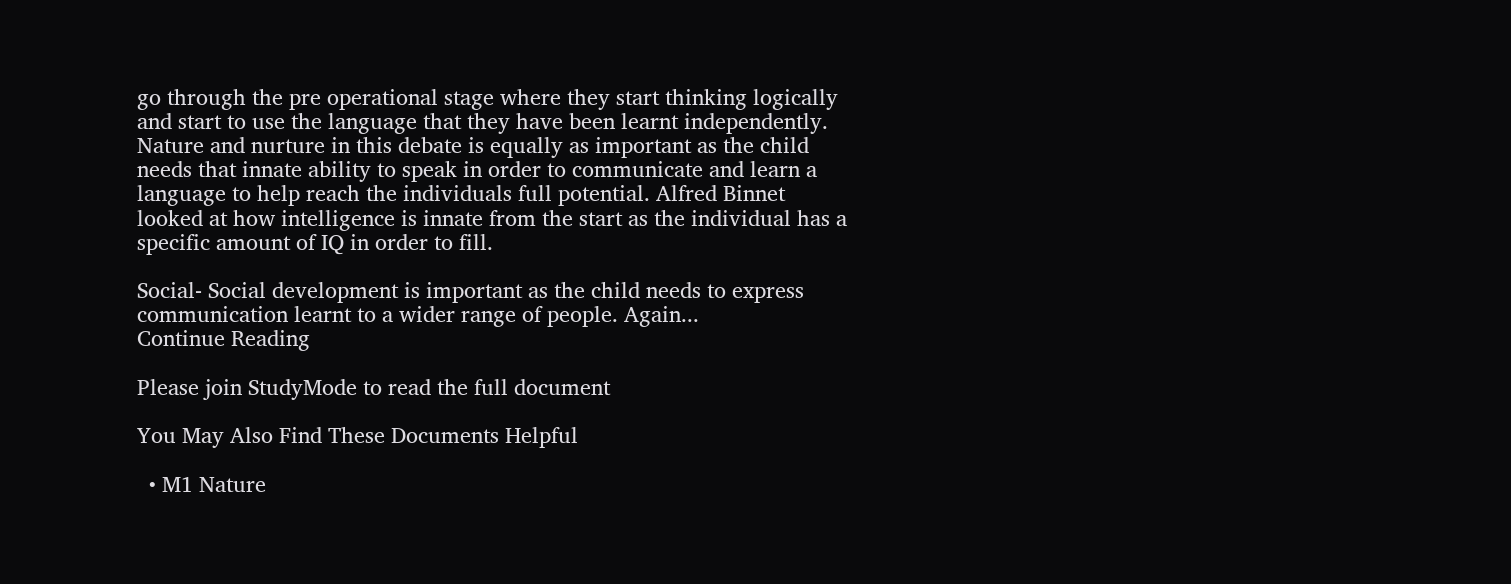go through the pre operational stage where they start thinking logically and start to use the language that they have been learnt independently. Nature and nurture in this debate is equally as important as the child needs that innate ability to speak in order to communicate and learn a language to help reach the individuals full potential. Alfred Binnet looked at how intelligence is innate from the start as the individual has a specific amount of IQ in order to fill.

Social- Social development is important as the child needs to express communication learnt to a wider range of people. Again...
Continue Reading

Please join StudyMode to read the full document

You May Also Find These Documents Helpful

  • M1 Nature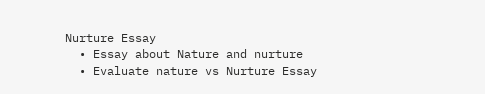Nurture Essay
  • Essay about Nature and nurture
  • Evaluate nature vs Nurture Essay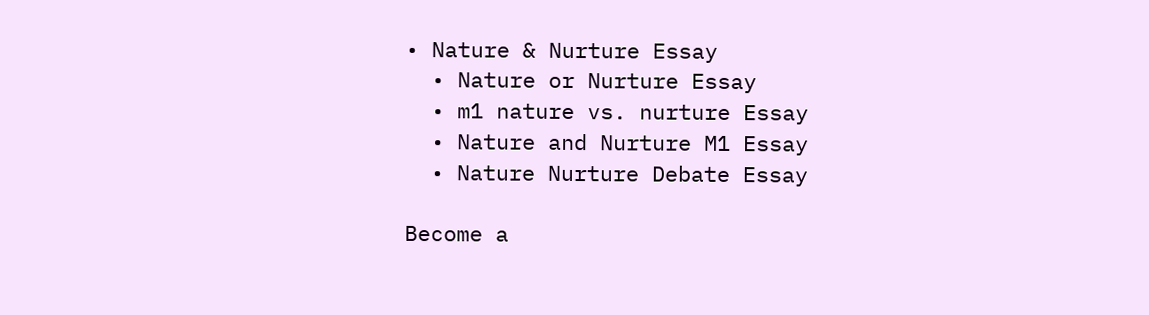• Nature & Nurture Essay
  • Nature or Nurture Essay
  • m1 nature vs. nurture Essay
  • Nature and Nurture M1 Essay
  • Nature Nurture Debate Essay

Become a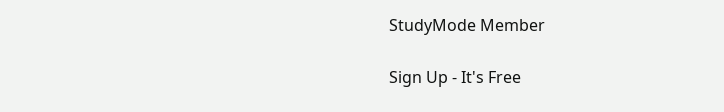StudyMode Member

Sign Up - It's Free